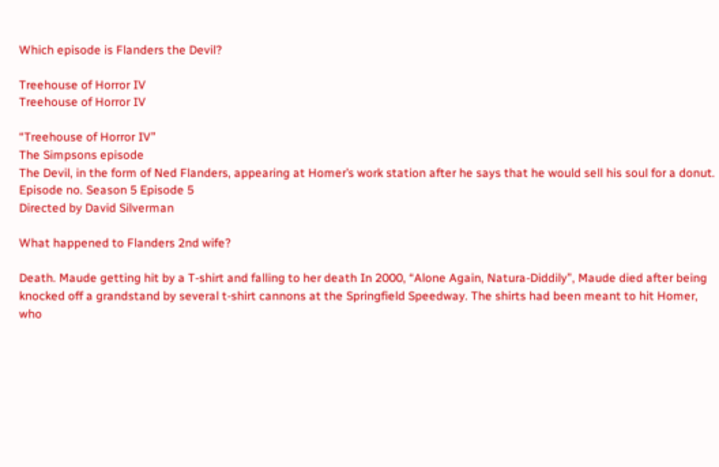Which episode is Flanders the Devil?

Treehouse of Horror IV
Treehouse of Horror IV

“Treehouse of Horror IV”
The Simpsons episode
The Devil, in the form of Ned Flanders, appearing at Homer’s work station after he says that he would sell his soul for a donut.
Episode no. Season 5 Episode 5
Directed by David Silverman

What happened to Flanders 2nd wife?

Death. Maude getting hit by a T-shirt and falling to her death In 2000, “Alone Again, Natura-Diddily”, Maude died after being knocked off a grandstand by several t-shirt cannons at the Springfield Speedway. The shirts had been meant to hit Homer, who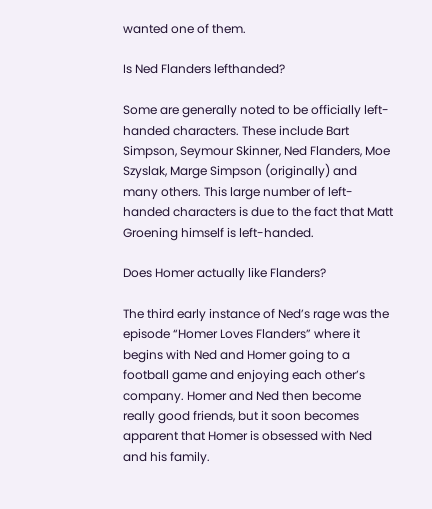wanted one of them.

Is Ned Flanders lefthanded?

Some are generally noted to be officially left-handed characters. These include Bart Simpson, Seymour Skinner, Ned Flanders, Moe Szyslak, Marge Simpson (originally) and many others. This large number of left-handed characters is due to the fact that Matt Groening himself is left-handed.

Does Homer actually like Flanders?

The third early instance of Ned’s rage was the episode “Homer Loves Flanders” where it begins with Ned and Homer going to a football game and enjoying each other’s company. Homer and Ned then become really good friends, but it soon becomes apparent that Homer is obsessed with Ned and his family.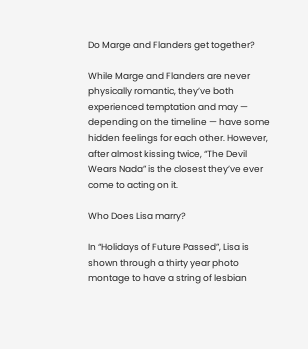Do Marge and Flanders get together?

While Marge and Flanders are never physically romantic, they’ve both experienced temptation and may — depending on the timeline — have some hidden feelings for each other. However, after almost kissing twice, “The Devil Wears Nada” is the closest they’ve ever come to acting on it.

Who Does Lisa marry?

In “Holidays of Future Passed”, Lisa is shown through a thirty year photo montage to have a string of lesbian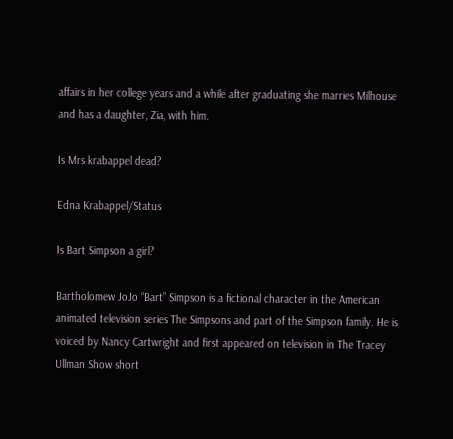affairs in her college years and a while after graduating she marries Milhouse and has a daughter, Zia, with him.

Is Mrs krabappel dead?

Edna Krabappel/Status

Is Bart Simpson a girl?

Bartholomew JoJo “Bart” Simpson is a fictional character in the American animated television series The Simpsons and part of the Simpson family. He is voiced by Nancy Cartwright and first appeared on television in The Tracey Ullman Show short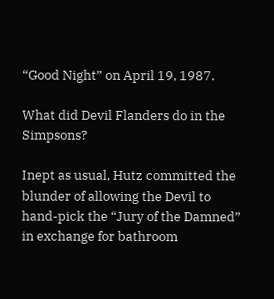“Good Night” on April 19, 1987.

What did Devil Flanders do in the Simpsons?

Inept as usual, Hutz committed the blunder of allowing the Devil to hand-pick the “Jury of the Damned” in exchange for bathroom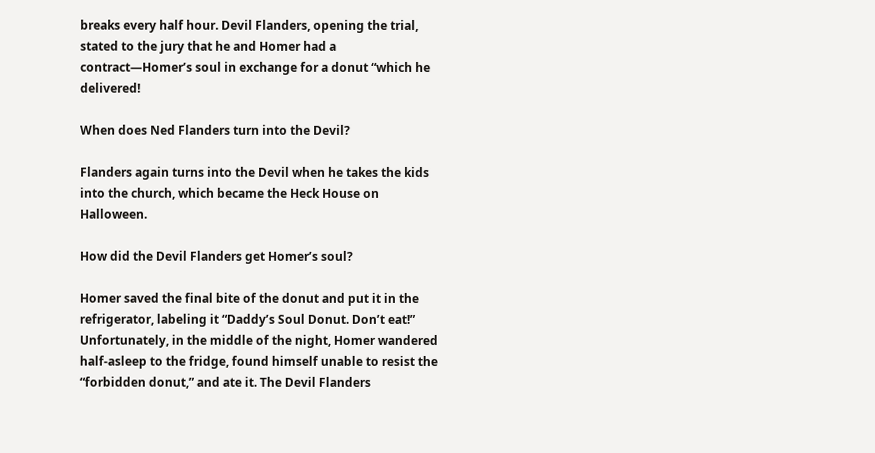breaks every half hour. Devil Flanders, opening the trial, stated to the jury that he and Homer had a contract—Homer’s soul in exchange for a donut “which he delivered!

When does Ned Flanders turn into the Devil?

Flanders again turns into the Devil when he takes the kids into the church, which became the Heck House on Halloween.

How did the Devil Flanders get Homer’s soul?

Homer saved the final bite of the donut and put it in the refrigerator, labeling it “Daddy’s Soul Donut. Don’t eat!” Unfortunately, in the middle of the night, Homer wandered half-asleep to the fridge, found himself unable to resist the “forbidden donut,” and ate it. The Devil Flanders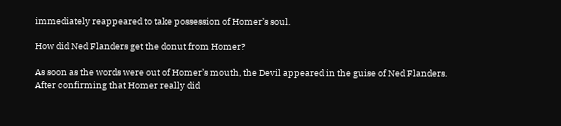immediately reappeared to take possession of Homer’s soul.

How did Ned Flanders get the donut from Homer?

As soon as the words were out of Homer’s mouth, the Devil appeared in the guise of Ned Flanders. After confirming that Homer really did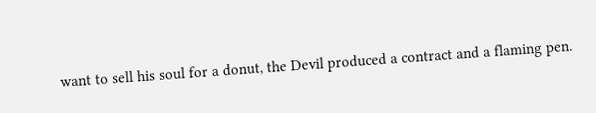want to sell his soul for a donut, the Devil produced a contract and a flaming pen.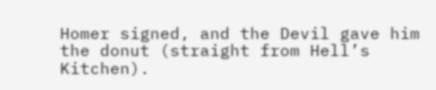Homer signed, and the Devil gave him the donut (straight from Hell’s Kitchen).